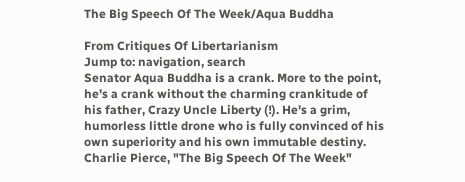The Big Speech Of The Week/Aqua Buddha

From Critiques Of Libertarianism
Jump to: navigation, search
Senator Aqua Buddha is a crank. More to the point, he's a crank without the charming crankitude of his father, Crazy Uncle Liberty (!). He's a grim, humorless little drone who is fully convinced of his own superiority and his own immutable destiny.
Charlie Pierce, "The Big Speech Of The Week"